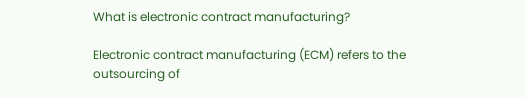What is electronic contract manufacturing?

Electronic contract manufacturing (ECM) refers to the outsourcing of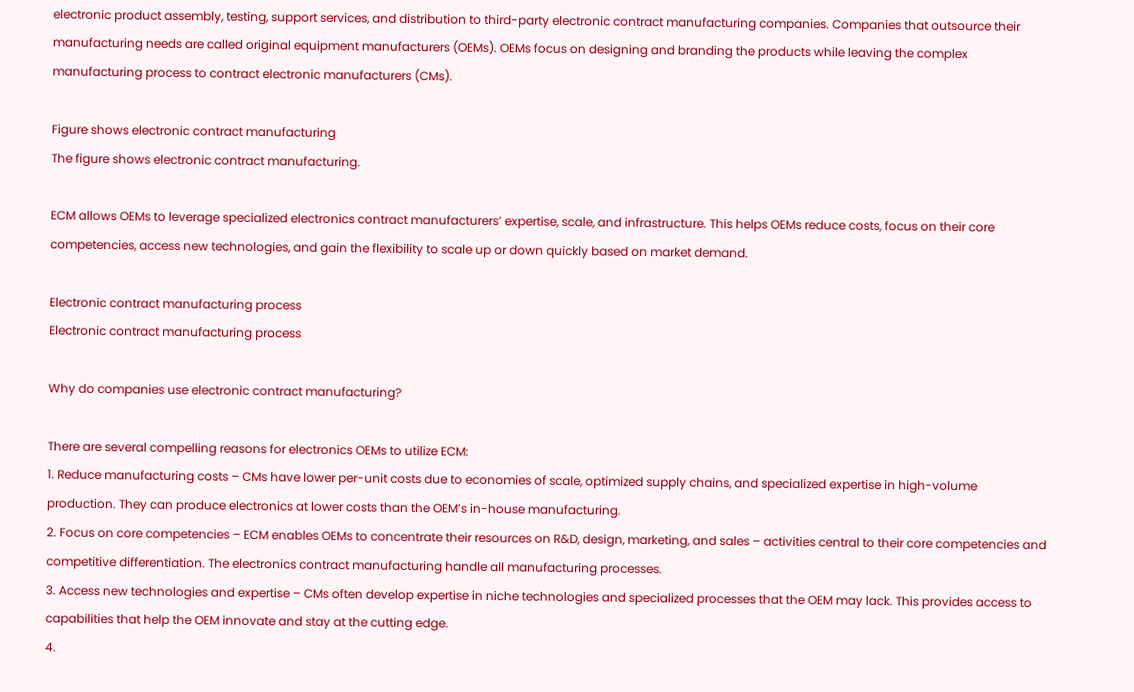electronic product assembly, testing, support services, and distribution to third-party electronic contract manufacturing companies. Companies that outsource their manufacturing needs are called original equipment manufacturers (OEMs). OEMs focus on designing and branding the products while leaving the complex manufacturing process to contract electronic manufacturers (CMs).

Figure shows electronic contract manufacturing
The figure shows electronic contract manufacturing.

ECM allows OEMs to leverage specialized electronics contract manufacturers’ expertise, scale, and infrastructure. This helps OEMs reduce costs, focus on their core competencies, access new technologies, and gain the flexibility to scale up or down quickly based on market demand.

Electronic contract manufacturing process
Electronic contract manufacturing process

Why do companies use electronic contract manufacturing?

There are several compelling reasons for electronics OEMs to utilize ECM:
1. Reduce manufacturing costs – CMs have lower per-unit costs due to economies of scale, optimized supply chains, and specialized expertise in high-volume production. They can produce electronics at lower costs than the OEM’s in-house manufacturing.
2. Focus on core competencies – ECM enables OEMs to concentrate their resources on R&D, design, marketing, and sales – activities central to their core competencies and competitive differentiation. The electronics contract manufacturing handle all manufacturing processes.
3. Access new technologies and expertise – CMs often develop expertise in niche technologies and specialized processes that the OEM may lack. This provides access to capabilities that help the OEM innovate and stay at the cutting edge.
4.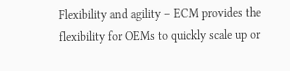Flexibility and agility – ECM provides the flexibility for OEMs to quickly scale up or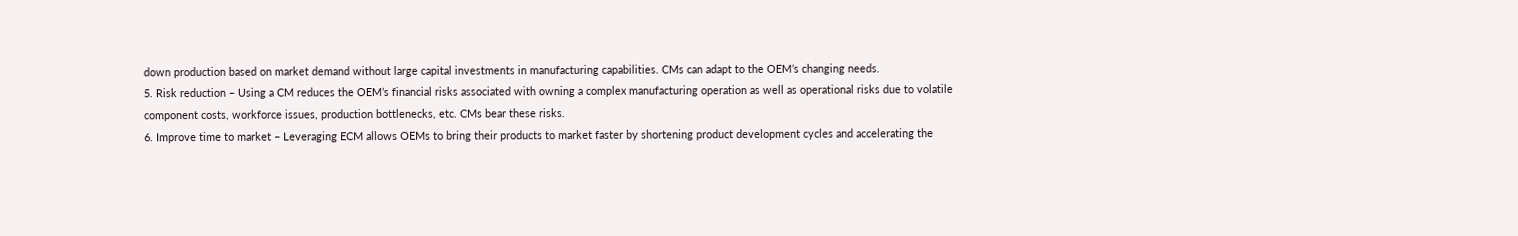down production based on market demand without large capital investments in manufacturing capabilities. CMs can adapt to the OEM’s changing needs.
5. Risk reduction – Using a CM reduces the OEM’s financial risks associated with owning a complex manufacturing operation as well as operational risks due to volatile component costs, workforce issues, production bottlenecks, etc. CMs bear these risks.
6. Improve time to market – Leveraging ECM allows OEMs to bring their products to market faster by shortening product development cycles and accelerating the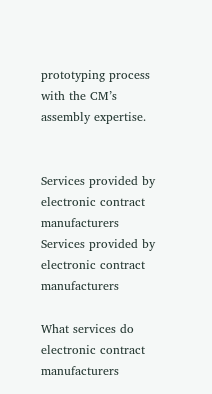prototyping process with the CM’s assembly expertise.


Services provided by electronic contract manufacturers
Services provided by electronic contract manufacturers

What services do electronic contract manufacturers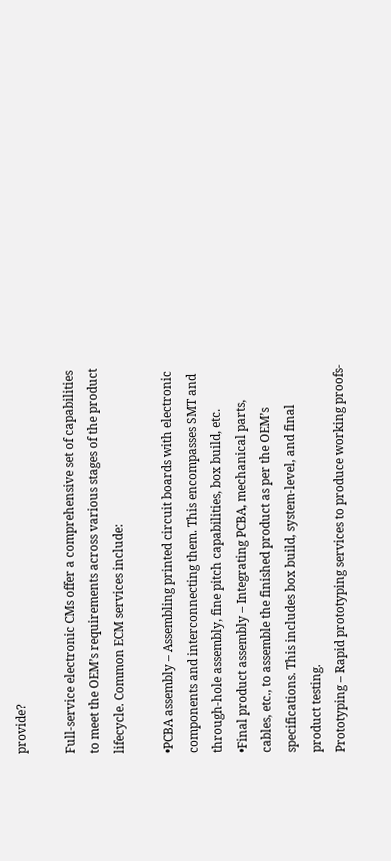provide?

Full-service electronic CMs offer a comprehensive set of capabilities to meet the OEM’s requirements across various stages of the product lifecycle. Common ECM services include:

•PCBA assembly – Assembling printed circuit boards with electronic components and interconnecting them. This encompasses SMT and through-hole assembly, fine pitch capabilities, box build, etc.
•Final product assembly – Integrating PCBA, mechanical parts, cables, etc., to assemble the finished product as per the OEM’s specifications. This includes box build, system-level, and final product testing.
Prototyping – Rapid prototyping services to produce working proofs-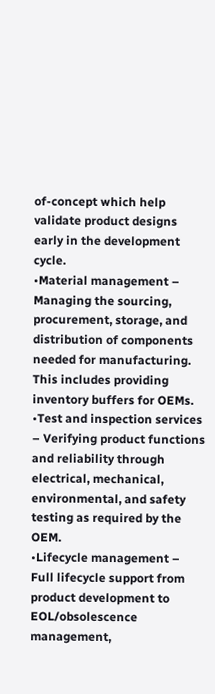of-concept which help validate product designs early in the development cycle.
•Material management – Managing the sourcing, procurement, storage, and distribution of components needed for manufacturing. This includes providing inventory buffers for OEMs.
•Test and inspection services – Verifying product functions and reliability through electrical, mechanical, environmental, and safety testing as required by the OEM.
•Lifecycle management – Full lifecycle support from product development to EOL/obsolescence management,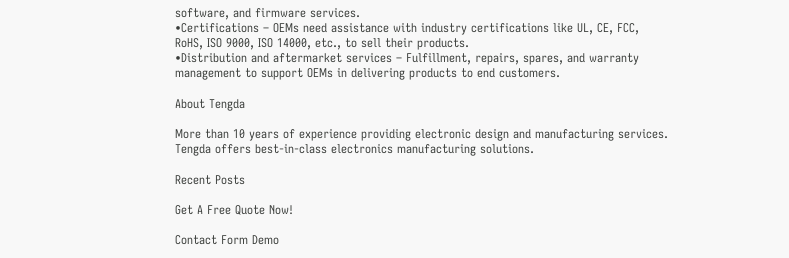software, and firmware services.
•Certifications – OEMs need assistance with industry certifications like UL, CE, FCC, RoHS, ISO 9000, ISO 14000, etc., to sell their products.
•Distribution and aftermarket services – Fulfillment, repairs, spares, and warranty management to support OEMs in delivering products to end customers.

About Tengda

More than 10 years of experience providing electronic design and manufacturing services. Tengda offers best-in-class electronics manufacturing solutions.

Recent Posts

Get A Free Quote Now!

Contact Form Demo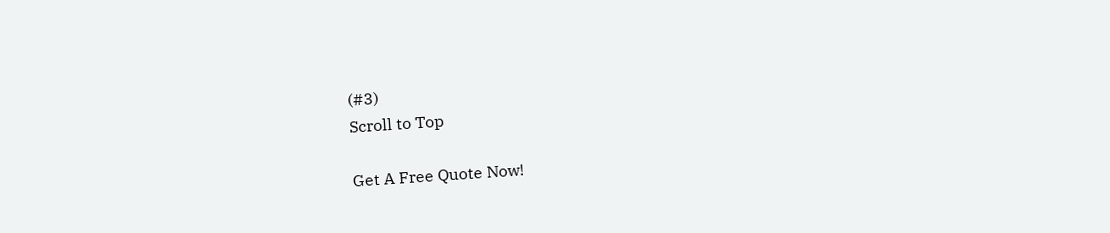(#3)
Scroll to Top

Get A Free Quote Now!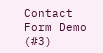Contact Form Demo (#3)